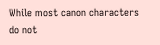While most canon characters do not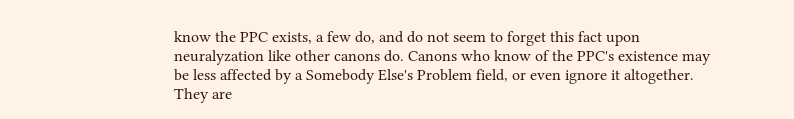know the PPC exists, a few do, and do not seem to forget this fact upon neuralyzation like other canons do. Canons who know of the PPC's existence may be less affected by a Somebody Else's Problem field, or even ignore it altogether. They are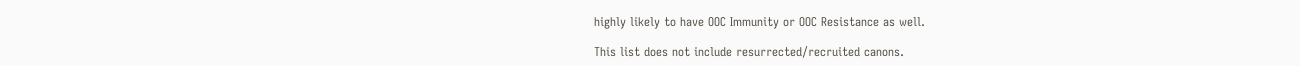highly likely to have OOC Immunity or OOC Resistance as well.

This list does not include resurrected/recruited canons.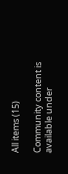All items (15)

Community content is available under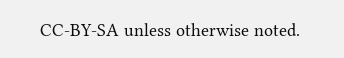CC-BY-SA unless otherwise noted.